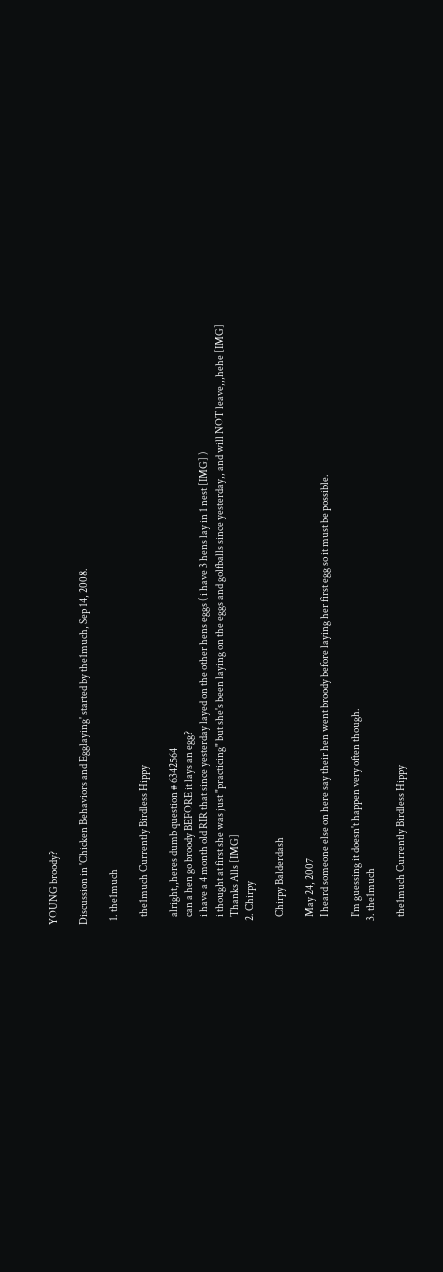YOUNG broody?

Discussion in 'Chicken Behaviors and Egglaying' started by the1much, Sep 14, 2008.

  1. the1much

    the1much Currently Birdless Hippy

    alright,,heres dumb question # 6342564
    can a hen go broody BEFORE it lays an egg?
    i have a 4 month old RIR that since yesterday layed on the other hens eggs ( i have 3 hens lay in 1 nest [IMG] )
    i thought at first she was just "practicing" but she's been laying on the eggs and golfballs since yesterday,, and will NOT leave,,,hehe [IMG]
    Thanks Alls [IMG]
  2. Chirpy

    Chirpy Balderdash

    May 24, 2007
    I heard someone else on here say their hen went broody before laying her first egg so it must be possible.

    I'm guessing it doesn't happen very often though.
  3. the1much

    the1much Currently Birdless Hippy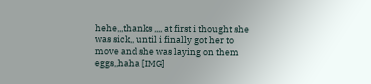hehe,,,thanks ,,,, at first i thought she was sick,, until i finally got her to move and she was laying on them eggs,,haha [IMG]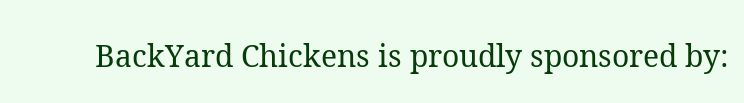BackYard Chickens is proudly sponsored by: